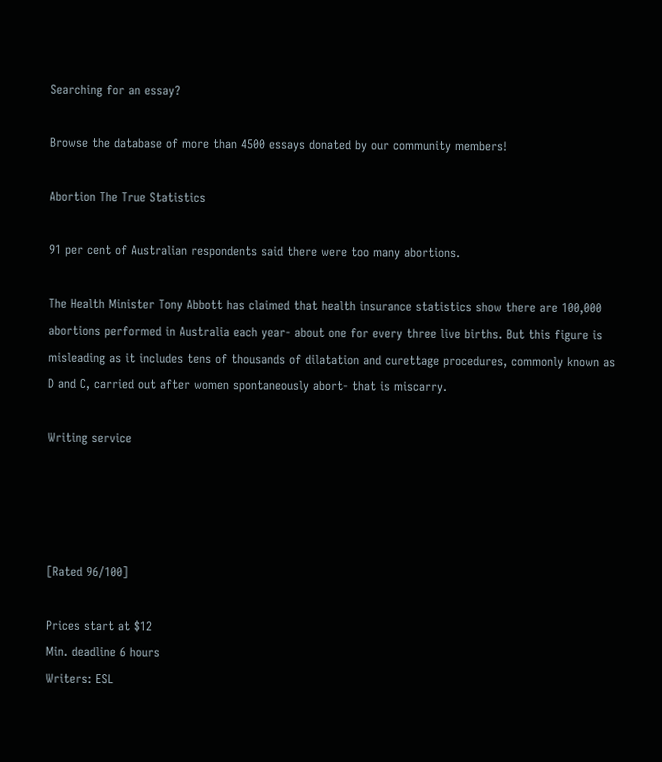Searching for an essay?

Browse the database of more than 4500 essays donated by our community members!

Abortion The True Statistics

91 per cent of Australian respondents said there were too many abortions.

The Health Minister Tony Abbott has claimed that health insurance statistics show there are 100,000 abortions performed in Australia each year- about one for every three live births. But this figure is misleading as it includes tens of thousands of dilatation and curettage procedures, commonly known as D and C, carried out after women spontaneously abort- that is miscarry.

Writing service




[Rated 96/100]

Prices start at $12
Min. deadline 6 hours
Writers: ESL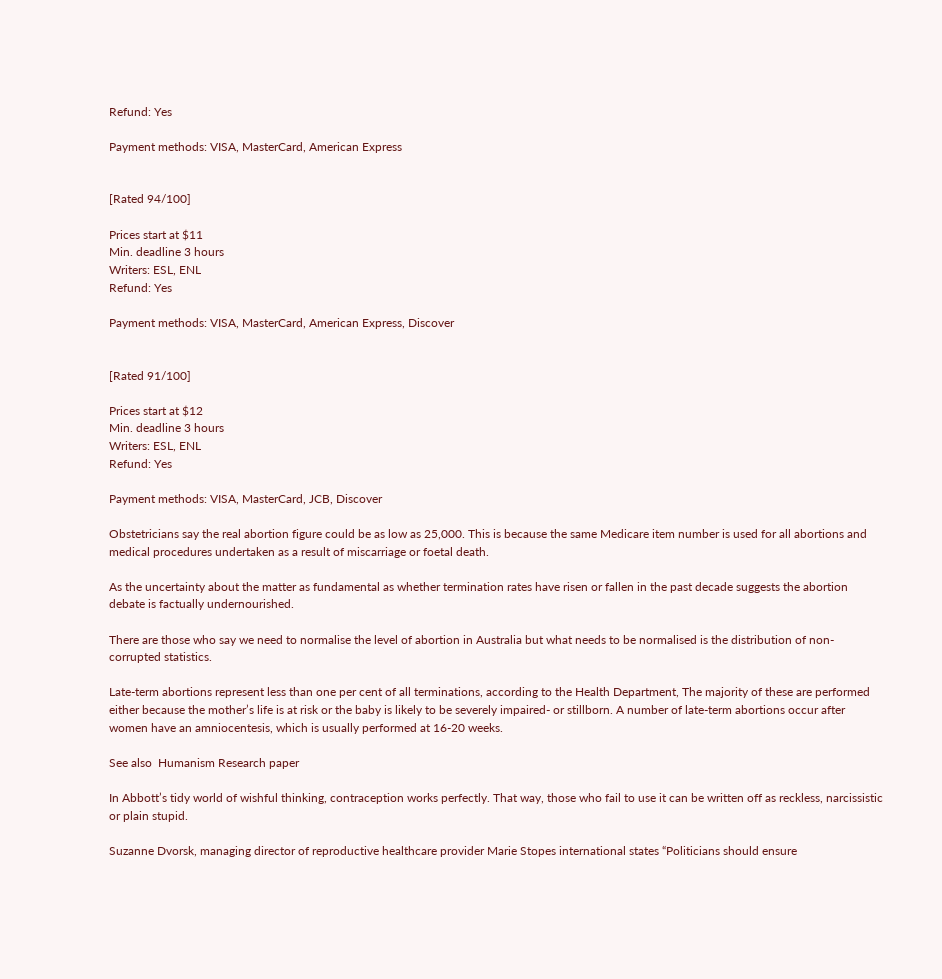Refund: Yes

Payment methods: VISA, MasterCard, American Express


[Rated 94/100]

Prices start at $11
Min. deadline 3 hours
Writers: ESL, ENL
Refund: Yes

Payment methods: VISA, MasterCard, American Express, Discover


[Rated 91/100]

Prices start at $12
Min. deadline 3 hours
Writers: ESL, ENL
Refund: Yes

Payment methods: VISA, MasterCard, JCB, Discover

Obstetricians say the real abortion figure could be as low as 25,000. This is because the same Medicare item number is used for all abortions and medical procedures undertaken as a result of miscarriage or foetal death.

As the uncertainty about the matter as fundamental as whether termination rates have risen or fallen in the past decade suggests the abortion debate is factually undernourished.

There are those who say we need to normalise the level of abortion in Australia but what needs to be normalised is the distribution of non-corrupted statistics.

Late-term abortions represent less than one per cent of all terminations, according to the Health Department, The majority of these are performed either because the mother’s life is at risk or the baby is likely to be severely impaired- or stillborn. A number of late-term abortions occur after women have an amniocentesis, which is usually performed at 16-20 weeks.

See also  Humanism Research paper

In Abbott’s tidy world of wishful thinking, contraception works perfectly. That way, those who fail to use it can be written off as reckless, narcissistic or plain stupid.

Suzanne Dvorsk, managing director of reproductive healthcare provider Marie Stopes international states “Politicians should ensure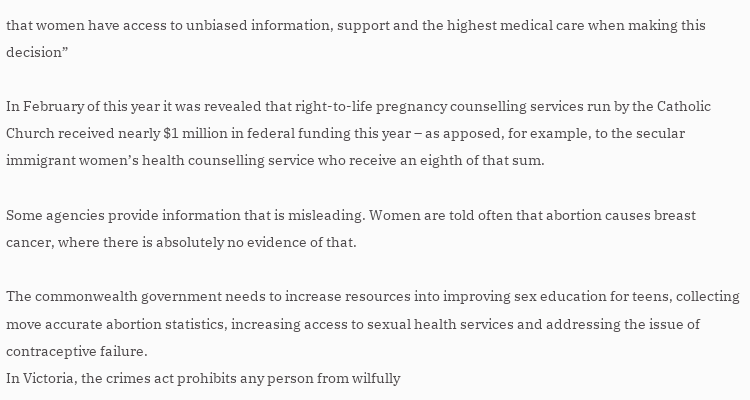that women have access to unbiased information, support and the highest medical care when making this decision”

In February of this year it was revealed that right-to-life pregnancy counselling services run by the Catholic Church received nearly $1 million in federal funding this year – as apposed, for example, to the secular immigrant women’s health counselling service who receive an eighth of that sum.

Some agencies provide information that is misleading. Women are told often that abortion causes breast cancer, where there is absolutely no evidence of that.

The commonwealth government needs to increase resources into improving sex education for teens, collecting move accurate abortion statistics, increasing access to sexual health services and addressing the issue of contraceptive failure.
In Victoria, the crimes act prohibits any person from wilfully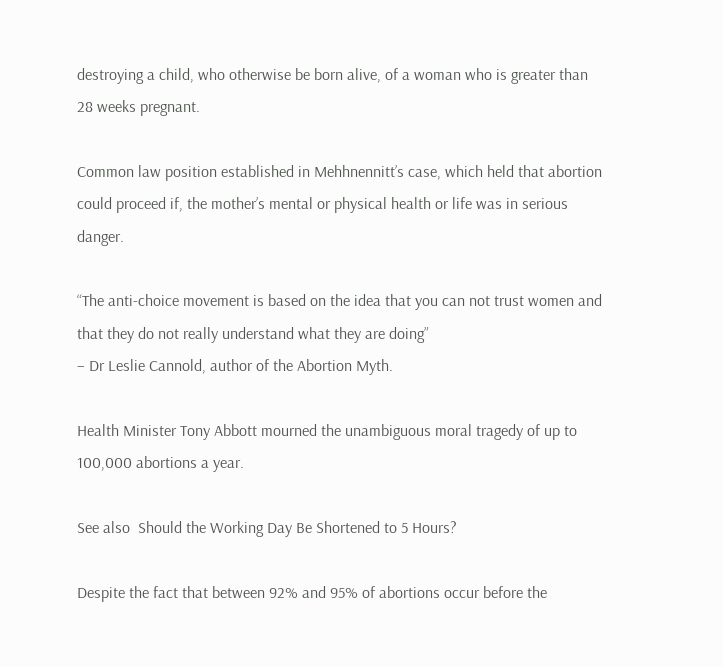destroying a child, who otherwise be born alive, of a woman who is greater than 28 weeks pregnant.

Common law position established in Mehhnennitt’s case, which held that abortion could proceed if, the mother’s mental or physical health or life was in serious danger.

“The anti-choice movement is based on the idea that you can not trust women and that they do not really understand what they are doing”
– Dr Leslie Cannold, author of the Abortion Myth.

Health Minister Tony Abbott mourned the unambiguous moral tragedy of up to 100,000 abortions a year.

See also  Should the Working Day Be Shortened to 5 Hours?

Despite the fact that between 92% and 95% of abortions occur before the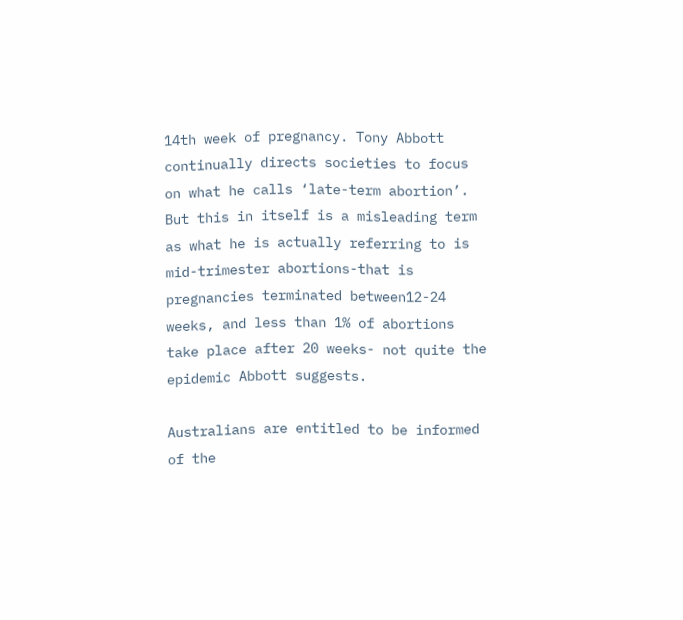14th week of pregnancy. Tony Abbott continually directs societies to focus on what he calls ‘late-term abortion’. But this in itself is a misleading term as what he is actually referring to is mid-trimester abortions-that is pregnancies terminated between12-24 weeks, and less than 1% of abortions take place after 20 weeks- not quite the epidemic Abbott suggests.

Australians are entitled to be informed of the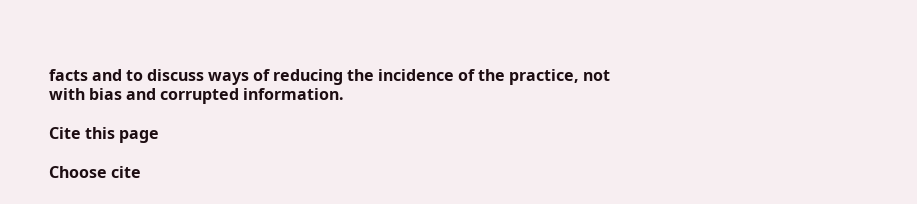facts and to discuss ways of reducing the incidence of the practice, not with bias and corrupted information.

Cite this page

Choose cite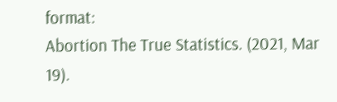format:
Abortion The True Statistics. (2021, Mar 19).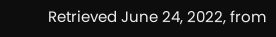Retrieved June 24, 2022, from